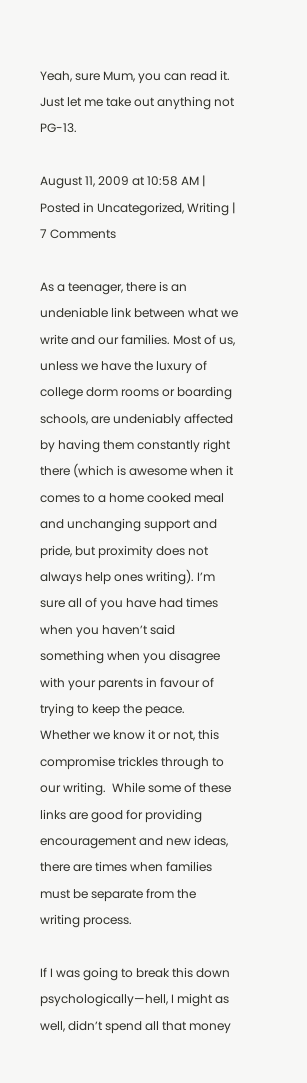Yeah, sure Mum, you can read it. Just let me take out anything not PG-13.

August 11, 2009 at 10:58 AM | Posted in Uncategorized, Writing | 7 Comments

As a teenager, there is an undeniable link between what we write and our families. Most of us, unless we have the luxury of college dorm rooms or boarding schools, are undeniably affected by having them constantly right there (which is awesome when it comes to a home cooked meal and unchanging support and pride, but proximity does not always help ones writing). I’m sure all of you have had times when you haven’t said something when you disagree with your parents in favour of trying to keep the peace.  Whether we know it or not, this compromise trickles through to our writing.  While some of these links are good for providing encouragement and new ideas, there are times when families must be separate from the writing process.

If I was going to break this down psychologically—hell, I might as well, didn’t spend all that money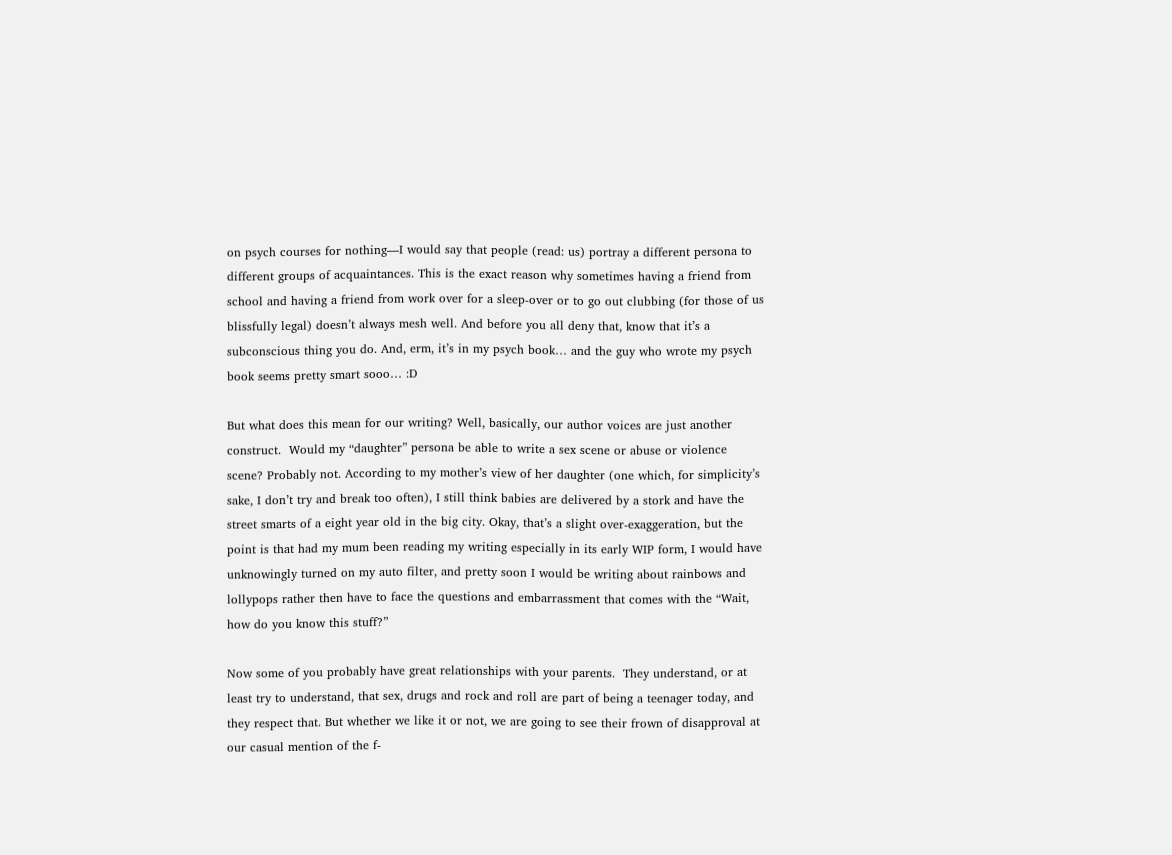on psych courses for nothing—I would say that people (read: us) portray a different persona to different groups of acquaintances. This is the exact reason why sometimes having a friend from school and having a friend from work over for a sleep-over or to go out clubbing (for those of us blissfully legal) doesn’t always mesh well. And before you all deny that, know that it’s a subconscious thing you do. And, erm, it’s in my psych book… and the guy who wrote my psych book seems pretty smart sooo… :D

But what does this mean for our writing? Well, basically, our author voices are just another construct.  Would my “daughter” persona be able to write a sex scene or abuse or violence scene? Probably not. According to my mother’s view of her daughter (one which, for simplicity’s sake, I don’t try and break too often), I still think babies are delivered by a stork and have the street smarts of a eight year old in the big city. Okay, that’s a slight over-exaggeration, but the point is that had my mum been reading my writing especially in its early WIP form, I would have unknowingly turned on my auto filter, and pretty soon I would be writing about rainbows and lollypops rather then have to face the questions and embarrassment that comes with the “Wait, how do you know this stuff?”

Now some of you probably have great relationships with your parents.  They understand, or at least try to understand, that sex, drugs and rock and roll are part of being a teenager today, and they respect that. But whether we like it or not, we are going to see their frown of disapproval at our casual mention of the f-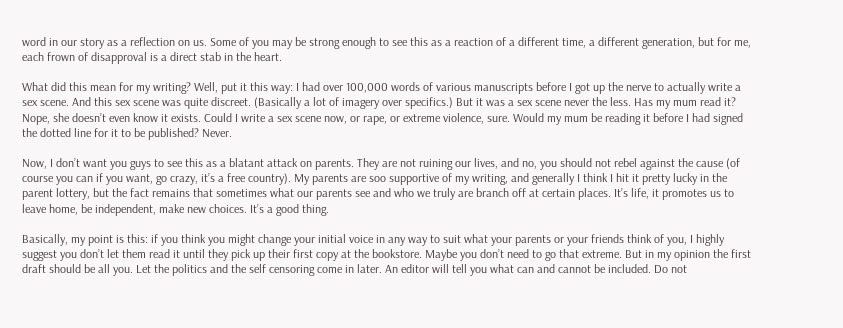word in our story as a reflection on us. Some of you may be strong enough to see this as a reaction of a different time, a different generation, but for me, each frown of disapproval is a direct stab in the heart.

What did this mean for my writing? Well, put it this way: I had over 100,000 words of various manuscripts before I got up the nerve to actually write a sex scene. And this sex scene was quite discreet. (Basically a lot of imagery over specifics.) But it was a sex scene never the less. Has my mum read it? Nope, she doesn’t even know it exists. Could I write a sex scene now, or rape, or extreme violence, sure. Would my mum be reading it before I had signed the dotted line for it to be published? Never.

Now, I don’t want you guys to see this as a blatant attack on parents. They are not ruining our lives, and no, you should not rebel against the cause (of course you can if you want, go crazy, it’s a free country). My parents are soo supportive of my writing, and generally I think I hit it pretty lucky in the parent lottery, but the fact remains that sometimes what our parents see and who we truly are branch off at certain places. It’s life, it promotes us to leave home, be independent, make new choices. It’s a good thing.

Basically, my point is this: if you think you might change your initial voice in any way to suit what your parents or your friends think of you, I highly suggest you don’t let them read it until they pick up their first copy at the bookstore. Maybe you don’t need to go that extreme. But in my opinion the first draft should be all you. Let the politics and the self censoring come in later. An editor will tell you what can and cannot be included. Do not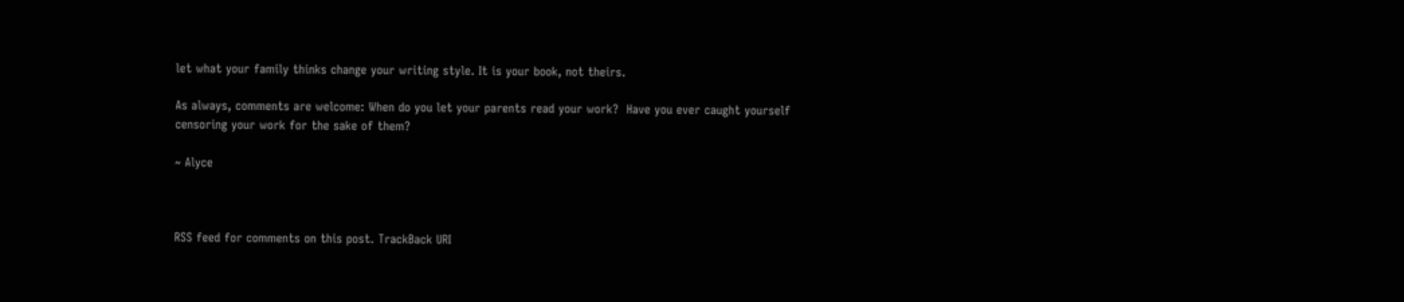let what your family thinks change your writing style. It is your book, not theirs.

As always, comments are welcome: When do you let your parents read your work?  Have you ever caught yourself censoring your work for the sake of them?

~ Alyce



RSS feed for comments on this post. TrackBack URI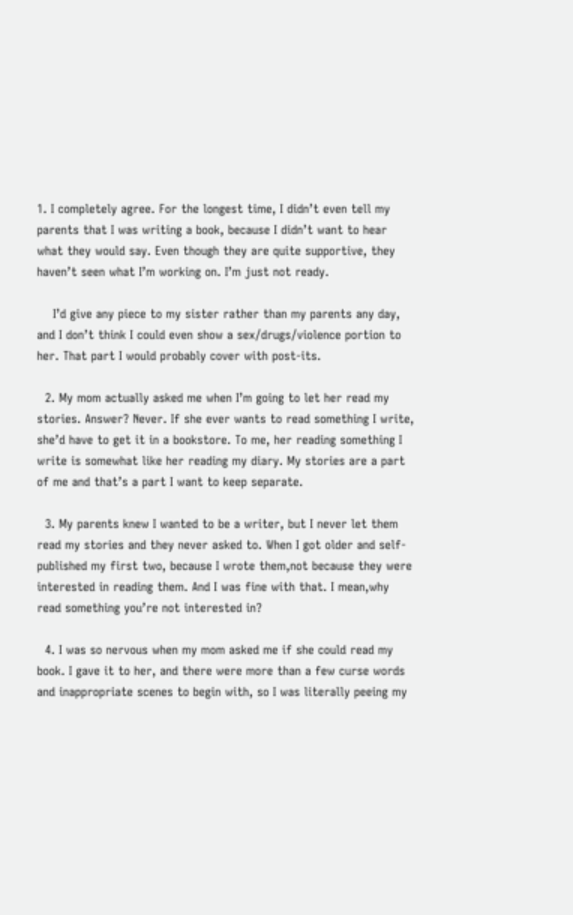1. I completely agree. For the longest time, I didn’t even tell my parents that I was writing a book, because I didn’t want to hear what they would say. Even though they are quite supportive, they haven’t seen what I’m working on. I’m just not ready.

    I’d give any piece to my sister rather than my parents any day, and I don’t think I could even show a sex/drugs/violence portion to her. That part I would probably cover with post-its.

  2. My mom actually asked me when I’m going to let her read my stories. Answer? Never. If she ever wants to read something I write, she’d have to get it in a bookstore. To me, her reading something I write is somewhat like her reading my diary. My stories are a part of me and that’s a part I want to keep separate.

  3. My parents knew I wanted to be a writer, but I never let them read my stories and they never asked to. When I got older and self-published my first two, because I wrote them,not because they were interested in reading them. And I was fine with that. I mean,why read something you’re not interested in?

  4. I was so nervous when my mom asked me if she could read my book. I gave it to her, and there were more than a few curse words and inappropriate scenes to begin with, so I was literally peeing my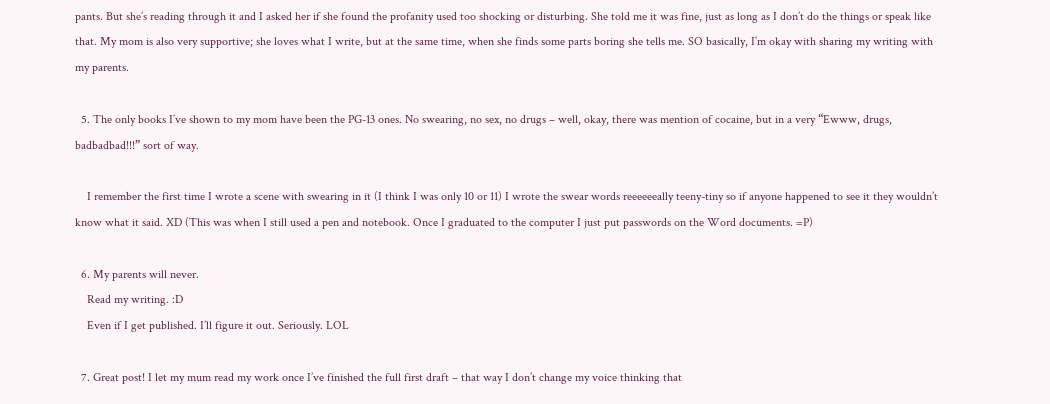pants. But she’s reading through it and I asked her if she found the profanity used too shocking or disturbing. She told me it was fine, just as long as I don’t do the things or speak like that. My mom is also very supportive; she loves what I write, but at the same time, when she finds some parts boring she tells me. SO basically, I’m okay with sharing my writing with my parents.

  5. The only books I’ve shown to my mom have been the PG-13 ones. No swearing, no sex, no drugs – well, okay, there was mention of cocaine, but in a very “Ewww, drugs, badbadbad!!!” sort of way.

    I remember the first time I wrote a scene with swearing in it (I think I was only 10 or 11) I wrote the swear words reeeeeeally teeny-tiny so if anyone happened to see it they wouldn’t know what it said. XD (This was when I still used a pen and notebook. Once I graduated to the computer I just put passwords on the Word documents. =P)

  6. My parents will never.
    Read my writing. :D
    Even if I get published. I’ll figure it out. Seriously. LOL

  7. Great post! I let my mum read my work once I’ve finished the full first draft – that way I don’t change my voice thinking that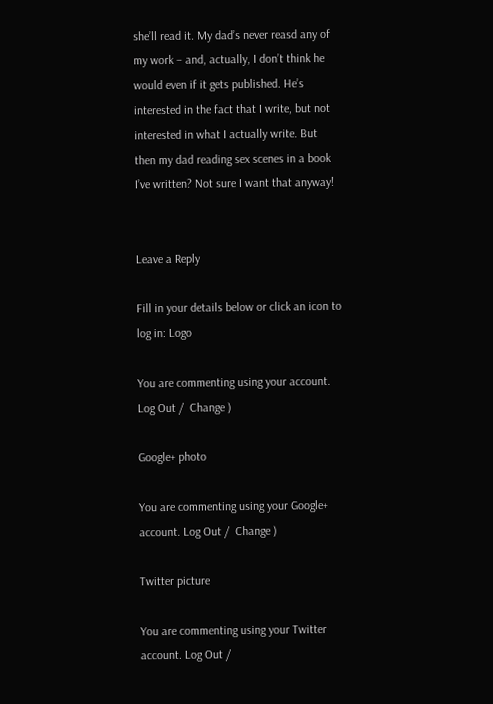she’ll read it. My dad’s never reasd any of my work – and, actually, I don’t think he would even if it gets published. He’s interested in the fact that I write, but not interested in what I actually write. But then my dad reading sex scenes in a book I’ve written? Not sure I want that anyway!


Leave a Reply

Fill in your details below or click an icon to log in: Logo

You are commenting using your account. Log Out /  Change )

Google+ photo

You are commenting using your Google+ account. Log Out /  Change )

Twitter picture

You are commenting using your Twitter account. Log Out /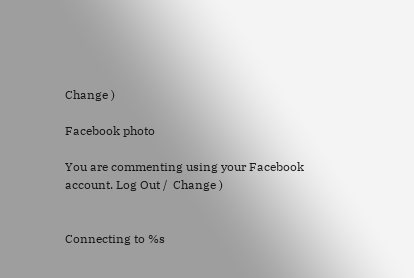Change )

Facebook photo

You are commenting using your Facebook account. Log Out /  Change )


Connecting to %s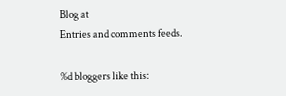Blog at
Entries and comments feeds.

%d bloggers like this: